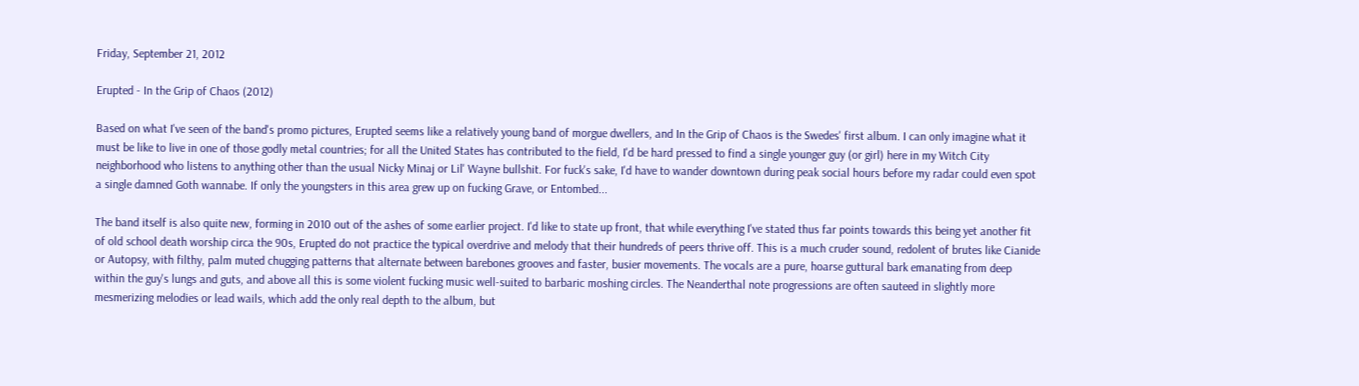Friday, September 21, 2012

Erupted - In the Grip of Chaos (2012)

Based on what I've seen of the band's promo pictures, Erupted seems like a relatively young band of morgue dwellers, and In the Grip of Chaos is the Swedes' first album. I can only imagine what it must be like to live in one of those godly metal countries; for all the United States has contributed to the field, I'd be hard pressed to find a single younger guy (or girl) here in my Witch City neighborhood who listens to anything other than the usual Nicky Minaj or Lil' Wayne bullshit. For fuck's sake, I'd have to wander downtown during peak social hours before my radar could even spot a single damned Goth wannabe. If only the youngsters in this area grew up on fucking Grave, or Entombed...

The band itself is also quite new, forming in 2010 out of the ashes of some earlier project. I'd like to state up front, that while everything I've stated thus far points towards this being yet another fit of old school death worship circa the 90s, Erupted do not practice the typical overdrive and melody that their hundreds of peers thrive off. This is a much cruder sound, redolent of brutes like Cianide or Autopsy, with filthy, palm muted chugging patterns that alternate between barebones grooves and faster, busier movements. The vocals are a pure, hoarse guttural bark emanating from deep within the guy's lungs and guts, and above all this is some violent fucking music well-suited to barbaric moshing circles. The Neanderthal note progressions are often sauteed in slightly more mesmerizing melodies or lead wails, which add the only real depth to the album, but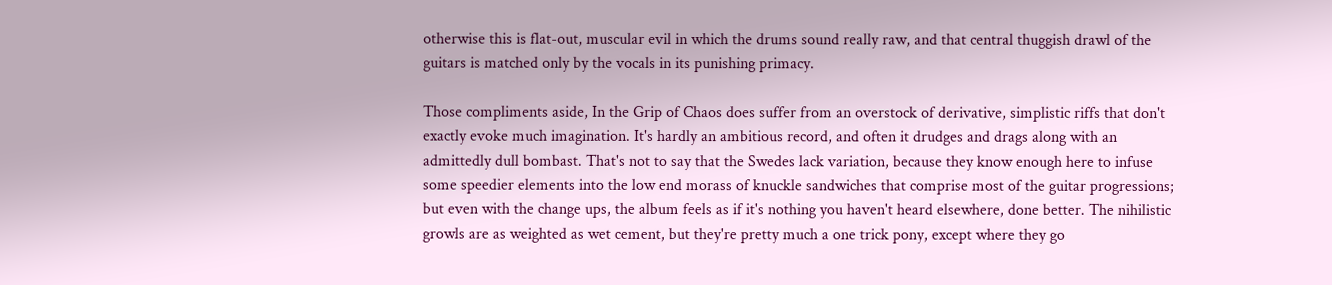otherwise this is flat-out, muscular evil in which the drums sound really raw, and that central thuggish drawl of the guitars is matched only by the vocals in its punishing primacy.

Those compliments aside, In the Grip of Chaos does suffer from an overstock of derivative, simplistic riffs that don't exactly evoke much imagination. It's hardly an ambitious record, and often it drudges and drags along with an admittedly dull bombast. That's not to say that the Swedes lack variation, because they know enough here to infuse some speedier elements into the low end morass of knuckle sandwiches that comprise most of the guitar progressions; but even with the change ups, the album feels as if it's nothing you haven't heard elsewhere, done better. The nihilistic growls are as weighted as wet cement, but they're pretty much a one trick pony, except where they go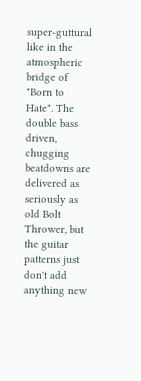super-guttural like in the atmospheric bridge of "Born to Hate". The double bass driven, chugging beatdowns are delivered as seriously as old Bolt Thrower, but the guitar patterns just don't add anything new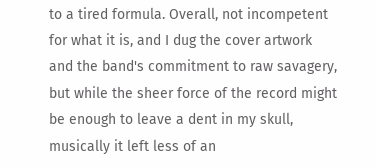to a tired formula. Overall, not incompetent for what it is, and I dug the cover artwork and the band's commitment to raw savagery, but while the sheer force of the record might be enough to leave a dent in my skull, musically it left less of an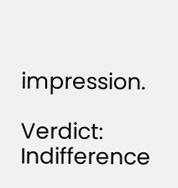impression.

Verdict: Indifference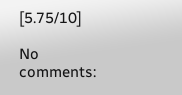[5.75/10]

No comments: